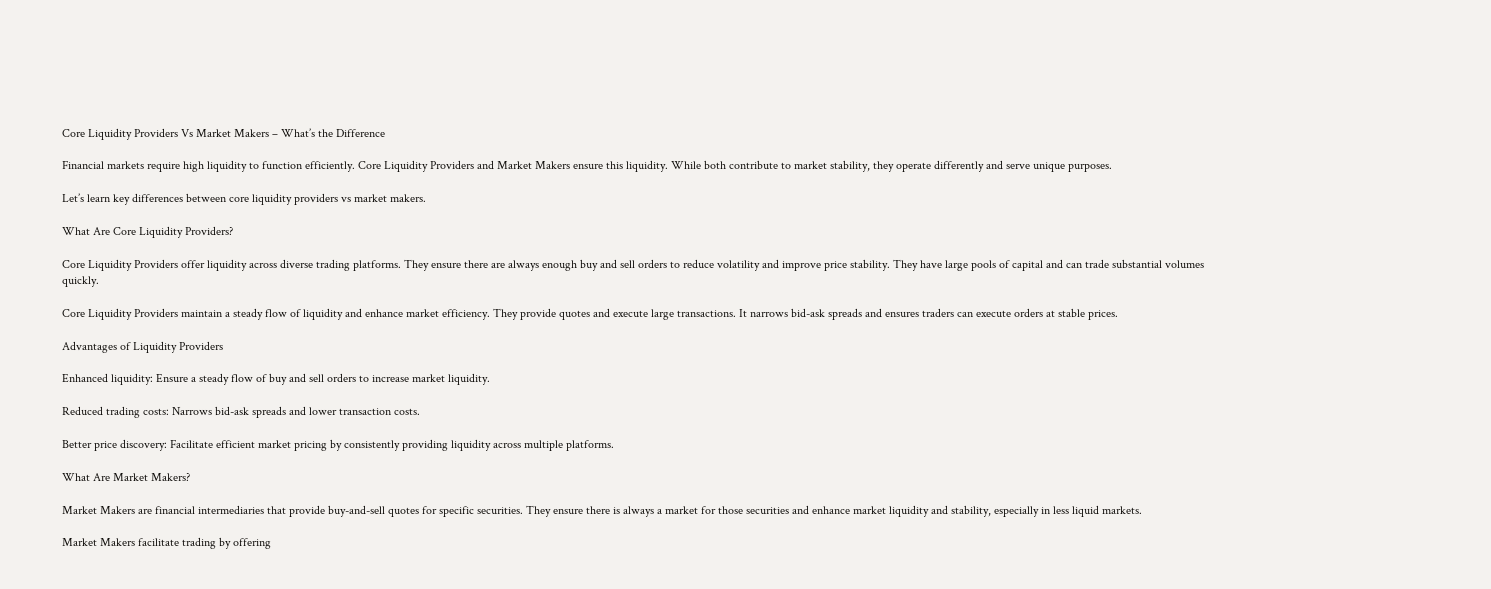Core Liquidity Providers Vs Market Makers – What’s the Difference

Financial markets require high liquidity to function efficiently. Core Liquidity Providers and Market Makers ensure this liquidity. While both contribute to market stability, they operate differently and serve unique purposes.

Let’s learn key differences between core liquidity providers vs market makers.

What Are Core Liquidity Providers?

Core Liquidity Providers offer liquidity across diverse trading platforms. They ensure there are always enough buy and sell orders to reduce volatility and improve price stability. They have large pools of capital and can trade substantial volumes quickly.

Core Liquidity Providers maintain a steady flow of liquidity and enhance market efficiency. They provide quotes and execute large transactions. It narrows bid-ask spreads and ensures traders can execute orders at stable prices.

Advantages of Liquidity Providers

Enhanced liquidity: Ensure a steady flow of buy and sell orders to increase market liquidity.

Reduced trading costs: Narrows bid-ask spreads and lower transaction costs.

Better price discovery: Facilitate efficient market pricing by consistently providing liquidity across multiple platforms.

What Are Market Makers?

Market Makers are financial intermediaries that provide buy-and-sell quotes for specific securities. They ensure there is always a market for those securities and enhance market liquidity and stability, especially in less liquid markets.

Market Makers facilitate trading by offering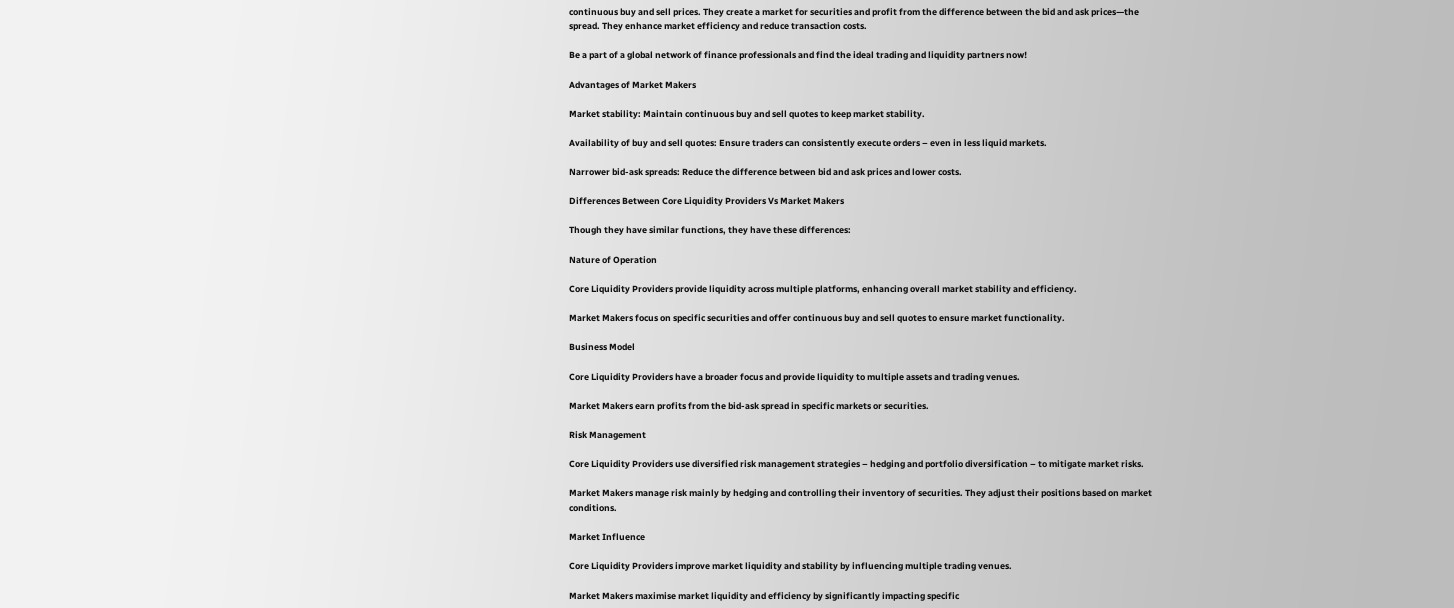continuous buy and sell prices. They create a market for securities and profit from the difference between the bid and ask prices—the spread. They enhance market efficiency and reduce transaction costs.

Be a part of a global network of finance professionals and find the ideal trading and liquidity partners now!

Advantages of Market Makers

Market stability: Maintain continuous buy and sell quotes to keep market stability.

Availability of buy and sell quotes: Ensure traders can consistently execute orders – even in less liquid markets.

Narrower bid-ask spreads: Reduce the difference between bid and ask prices and lower costs.

Differences Between Core Liquidity Providers Vs Market Makers

Though they have similar functions, they have these differences:

Nature of Operation

Core Liquidity Providers provide liquidity across multiple platforms, enhancing overall market stability and efficiency.

Market Makers focus on specific securities and offer continuous buy and sell quotes to ensure market functionality.

Business Model

Core Liquidity Providers have a broader focus and provide liquidity to multiple assets and trading venues.

Market Makers earn profits from the bid-ask spread in specific markets or securities.

Risk Management

Core Liquidity Providers use diversified risk management strategies – hedging and portfolio diversification – to mitigate market risks.

Market Makers manage risk mainly by hedging and controlling their inventory of securities. They adjust their positions based on market conditions.

Market Influence

Core Liquidity Providers improve market liquidity and stability by influencing multiple trading venues.

Market Makers maximise market liquidity and efficiency by significantly impacting specific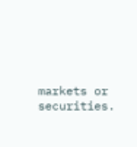markets or securities.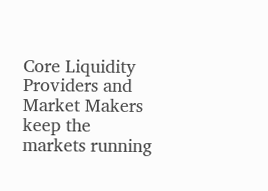Core Liquidity Providers and Market Makers keep the markets running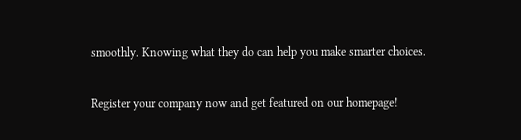smoothly. Knowing what they do can help you make smarter choices.

Register your company now and get featured on our homepage!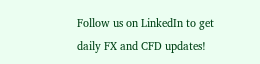Follow us on LinkedIn to get daily FX and CFD updates!